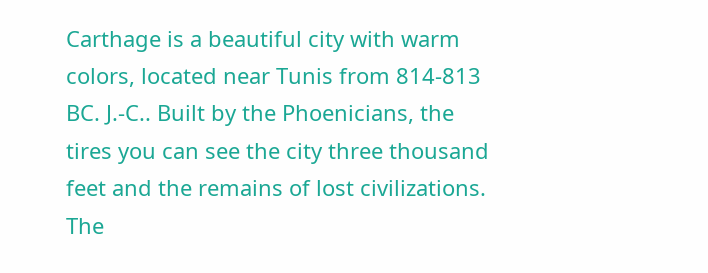Carthage is a beautiful city with warm colors, located near Tunis from 814-813 BC. J.-C.. Built by the Phoenicians, the tires you can see the city three thousand feet and the remains of lost civilizations. The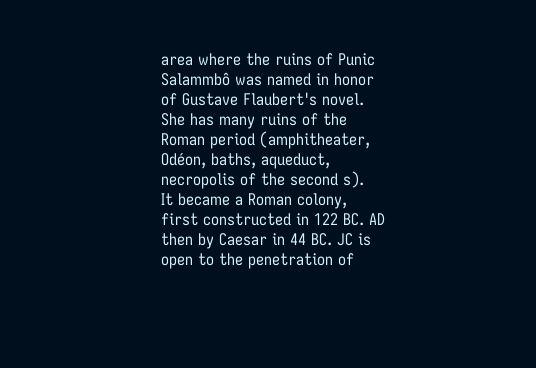area where the ruins of Punic Salammbô was named in honor of Gustave Flaubert's novel. She has many ruins of the Roman period (amphitheater, Odéon, baths, aqueduct, necropolis of the second s).
It became a Roman colony, first constructed in 122 BC. AD then by Caesar in 44 BC. JC is open to the penetration of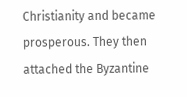Christianity and became prosperous. They then attached the Byzantine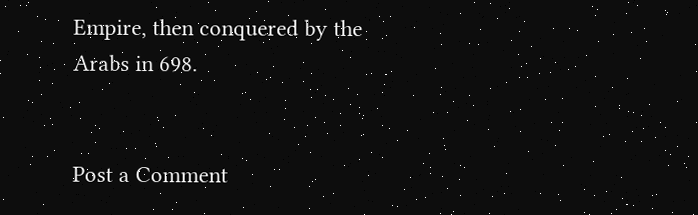Empire, then conquered by the Arabs in 698.


Post a Comment